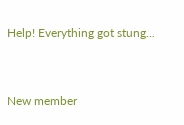Help! Everything got stung...


New member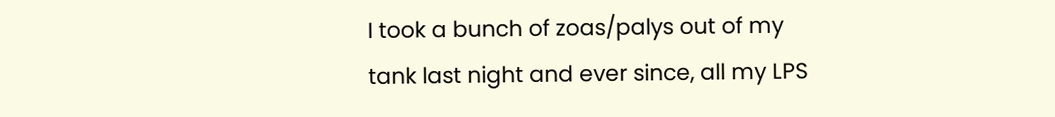I took a bunch of zoas/palys out of my tank last night and ever since, all my LPS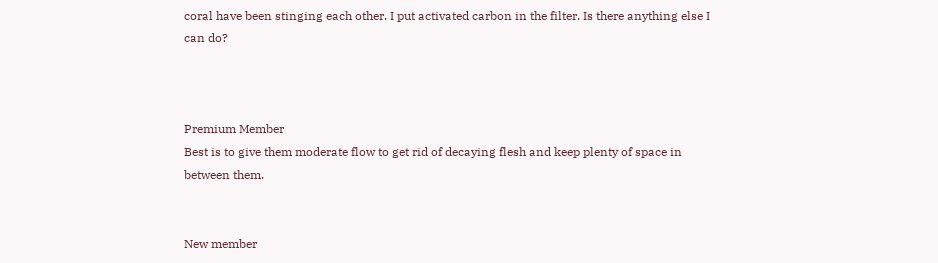coral have been stinging each other. I put activated carbon in the filter. Is there anything else I can do?



Premium Member
Best is to give them moderate flow to get rid of decaying flesh and keep plenty of space in between them.


New member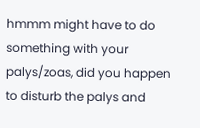hmmm might have to do something with your palys/zoas, did you happen to disturb the palys and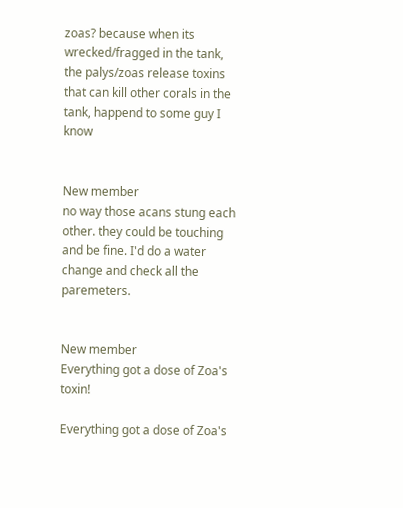zoas? because when its wrecked/fragged in the tank, the palys/zoas release toxins that can kill other corals in the tank, happend to some guy I know


New member
no way those acans stung each other. they could be touching and be fine. I'd do a water change and check all the paremeters.


New member
Everything got a dose of Zoa's toxin!

Everything got a dose of Zoa's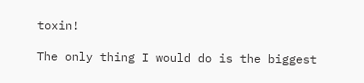toxin!

The only thing I would do is the biggest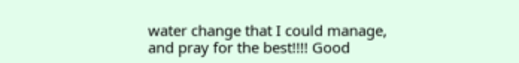water change that I could manage, and pray for the best!!!! Good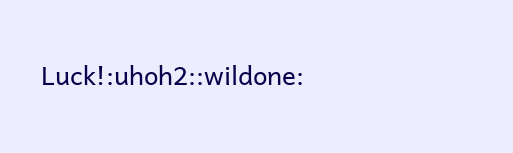Luck!:uhoh2::wildone: